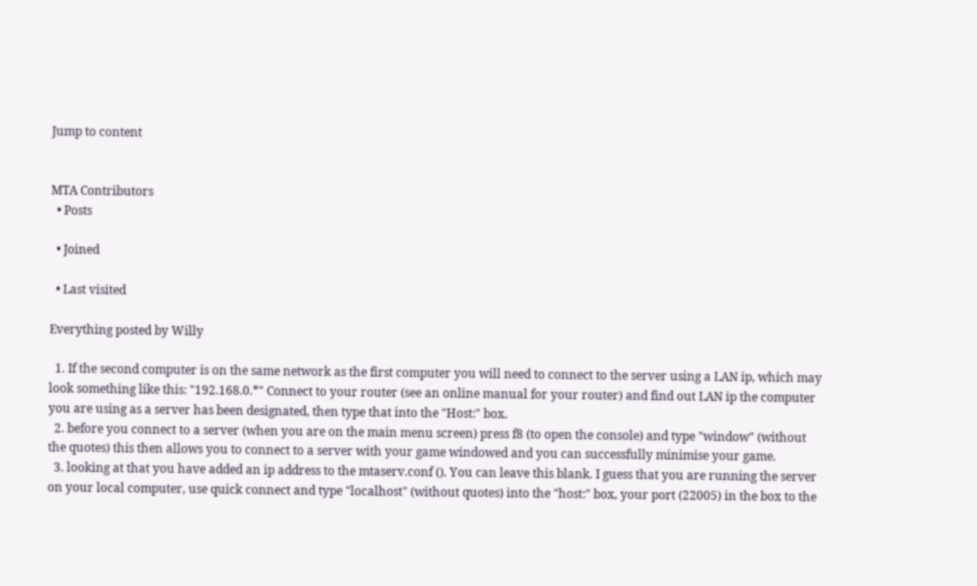Jump to content


MTA Contributors
  • Posts

  • Joined

  • Last visited

Everything posted by Willy

  1. If the second computer is on the same network as the first computer you will need to connect to the server using a LAN ip, which may look something like this: "192.168.0.*" Connect to your router (see an online manual for your router) and find out LAN ip the computer you are using as a server has been designated, then type that into the "Host:" box.
  2. before you connect to a server (when you are on the main menu screen) press f8 (to open the console) and type "window" (without the quotes) this then allows you to connect to a server with your game windowed and you can successfully minimise your game.
  3. looking at that you have added an ip address to the mtaserv.conf (). You can leave this blank. I guess that you are running the server on your local computer, use quick connect and type "localhost" (without quotes) into the "host:" box, your port (22005) in the box to the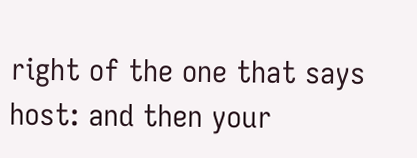right of the one that says host: and then your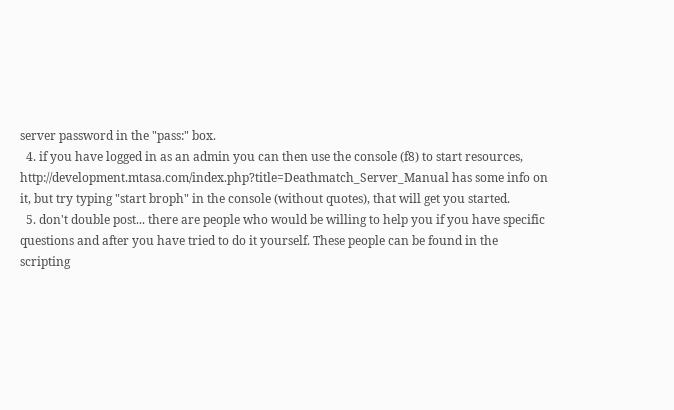server password in the "pass:" box.
  4. if you have logged in as an admin you can then use the console (f8) to start resources, http://development.mtasa.com/index.php?title=Deathmatch_Server_Manual has some info on it, but try typing "start broph" in the console (without quotes), that will get you started.
  5. don't double post... there are people who would be willing to help you if you have specific questions and after you have tried to do it yourself. These people can be found in the scripting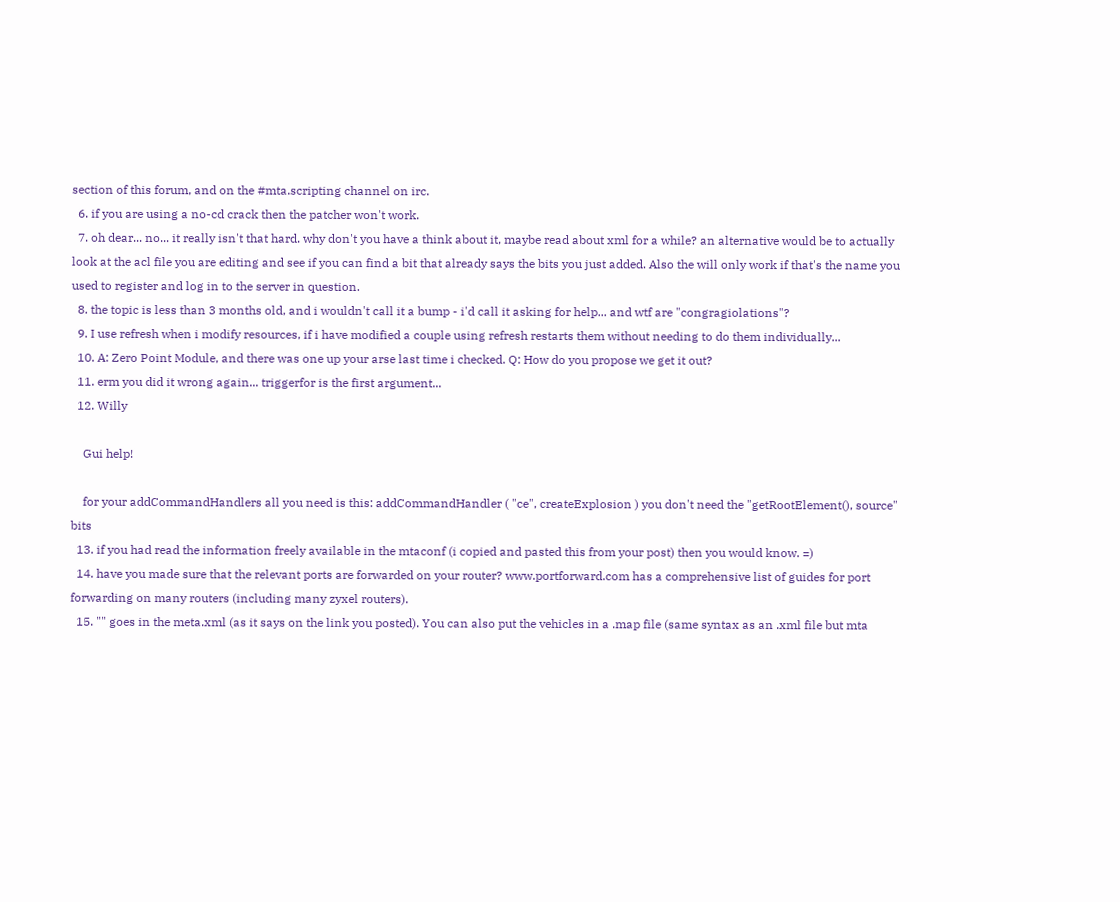section of this forum, and on the #mta.scripting channel on irc.
  6. if you are using a no-cd crack then the patcher won't work.
  7. oh dear... no... it really isn't that hard. why don't you have a think about it, maybe read about xml for a while? an alternative would be to actually look at the acl file you are editing and see if you can find a bit that already says the bits you just added. Also the will only work if that's the name you used to register and log in to the server in question.
  8. the topic is less than 3 months old, and i wouldn't call it a bump - i'd call it asking for help... and wtf are "congragiolations"?
  9. I use refresh when i modify resources, if i have modified a couple using refresh restarts them without needing to do them individually...
  10. A: Zero Point Module, and there was one up your arse last time i checked. Q: How do you propose we get it out?
  11. erm you did it wrong again... triggerfor is the first argument...
  12. Willy

    Gui help!

    for your addCommandHandlers all you need is this: addCommandHandler ( "ce", createExplosion ) you don't need the "getRootElement(), source" bits
  13. if you had read the information freely available in the mtaconf (i copied and pasted this from your post) then you would know. =)
  14. have you made sure that the relevant ports are forwarded on your router? www.portforward.com has a comprehensive list of guides for port forwarding on many routers (including many zyxel routers).
  15. "" goes in the meta.xml (as it says on the link you posted). You can also put the vehicles in a .map file (same syntax as an .xml file but mta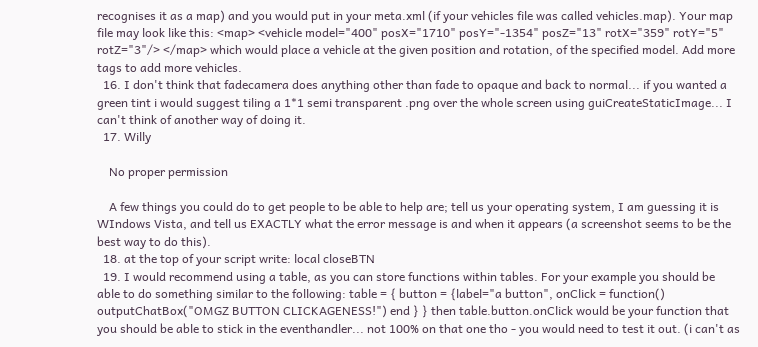recognises it as a map) and you would put in your meta.xml (if your vehicles file was called vehicles.map). Your map file may look like this: <map> <vehicle model="400" posX="1710" posY="-1354" posZ="13" rotX="359" rotY="5" rotZ="3"/> </map> which would place a vehicle at the given position and rotation, of the specified model. Add more tags to add more vehicles.
  16. I don't think that fadecamera does anything other than fade to opaque and back to normal... if you wanted a green tint i would suggest tiling a 1*1 semi transparent .png over the whole screen using guiCreateStaticImage... I can't think of another way of doing it.
  17. Willy

    No proper permission

    A few things you could do to get people to be able to help are; tell us your operating system, I am guessing it is WIndows Vista, and tell us EXACTLY what the error message is and when it appears (a screenshot seems to be the best way to do this).
  18. at the top of your script write: local closeBTN
  19. I would recommend using a table, as you can store functions within tables. For your example you should be able to do something similar to the following: table = { button = {label="a button", onClick = function() outputChatBox("OMGZ BUTTON CLICKAGENESS!") end } } then table.button.onClick would be your function that you should be able to stick in the eventhandler... not 100% on that one tho - you would need to test it out. (i can't as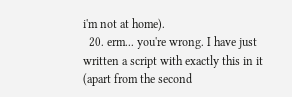i'm not at home).
  20. erm... you're wrong. I have just written a script with exactly this in it (apart from the second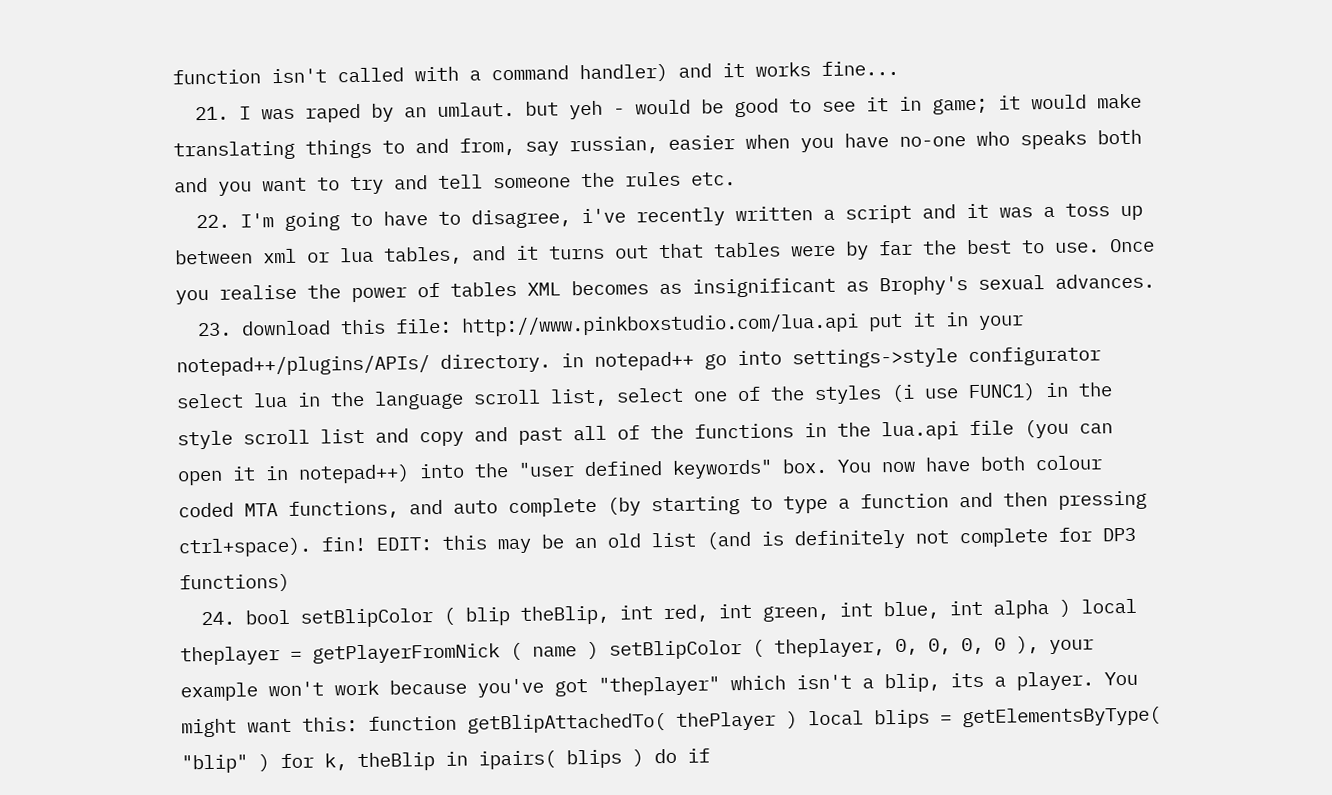function isn't called with a command handler) and it works fine...
  21. I was raped by an umlaut. but yeh - would be good to see it in game; it would make translating things to and from, say russian, easier when you have no-one who speaks both and you want to try and tell someone the rules etc.
  22. I'm going to have to disagree, i've recently written a script and it was a toss up between xml or lua tables, and it turns out that tables were by far the best to use. Once you realise the power of tables XML becomes as insignificant as Brophy's sexual advances.
  23. download this file: http://www.pinkboxstudio.com/lua.api put it in your notepad++/plugins/APIs/ directory. in notepad++ go into settings->style configurator select lua in the language scroll list, select one of the styles (i use FUNC1) in the style scroll list and copy and past all of the functions in the lua.api file (you can open it in notepad++) into the "user defined keywords" box. You now have both colour coded MTA functions, and auto complete (by starting to type a function and then pressing ctrl+space). fin! EDIT: this may be an old list (and is definitely not complete for DP3 functions)
  24. bool setBlipColor ( blip theBlip, int red, int green, int blue, int alpha ) local theplayer = getPlayerFromNick ( name ) setBlipColor ( theplayer, 0, 0, 0, 0 ), your example won't work because you've got "theplayer" which isn't a blip, its a player. You might want this: function getBlipAttachedTo( thePlayer ) local blips = getElementsByType( "blip" ) for k, theBlip in ipairs( blips ) do if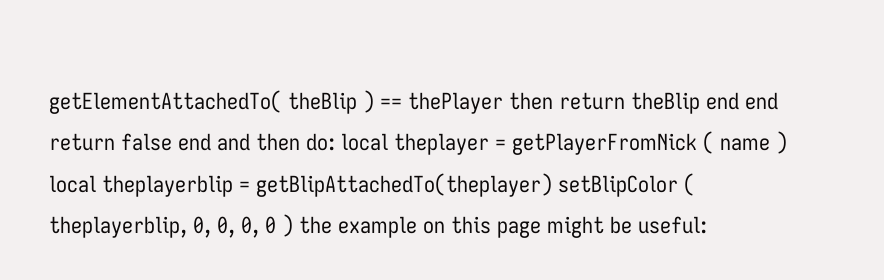getElementAttachedTo( theBlip ) == thePlayer then return theBlip end end return false end and then do: local theplayer = getPlayerFromNick ( name ) local theplayerblip = getBlipAttachedTo(theplayer) setBlipColor ( theplayerblip, 0, 0, 0, 0 ) the example on this page might be useful: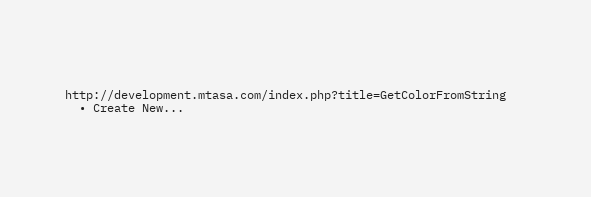http://development.mtasa.com/index.php?title=GetColorFromString
  • Create New...